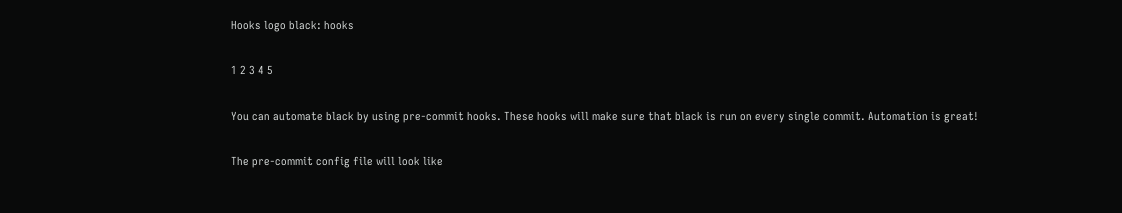Hooks logo black: hooks

1 2 3 4 5

You can automate black by using pre-commit hooks. These hooks will make sure that black is run on every single commit. Automation is great!

The pre-commit config file will look like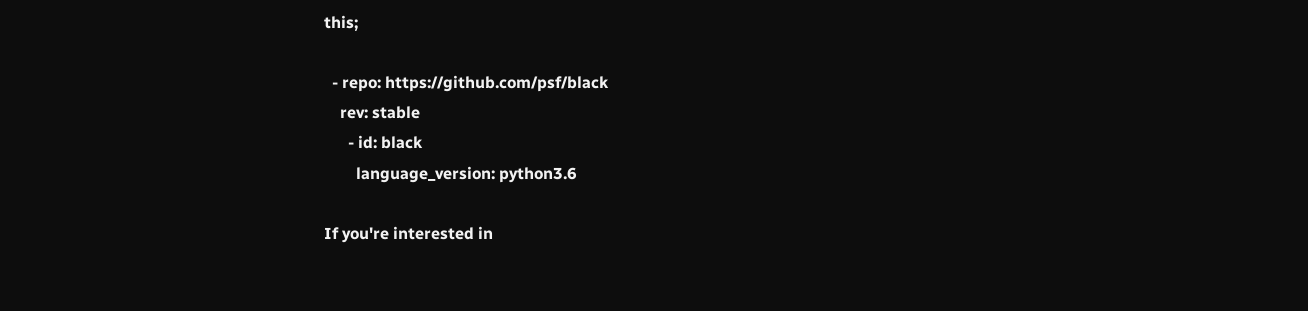this;

  - repo: https://github.com/psf/black
    rev: stable
      - id: black
        language_version: python3.6

If you're interested in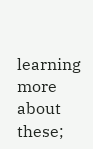learning more about these;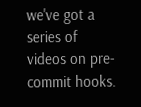we've got a series of videos on pre-commit hooks.